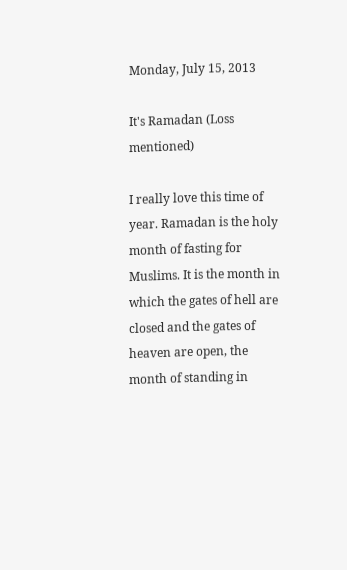Monday, July 15, 2013

It's Ramadan (Loss mentioned)

I really love this time of year. Ramadan is the holy month of fasting for Muslims. It is the month in which the gates of hell are closed and the gates of heaven are open, the month of standing in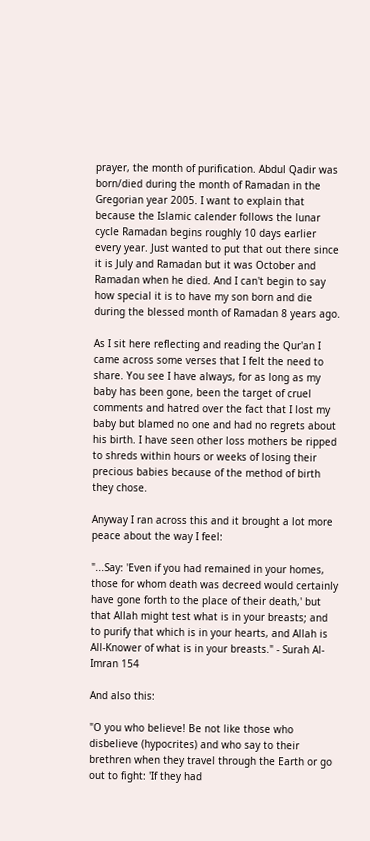prayer, the month of purification. Abdul Qadir was born/died during the month of Ramadan in the Gregorian year 2005. I want to explain that because the Islamic calender follows the lunar cycle Ramadan begins roughly 10 days earlier every year. Just wanted to put that out there since it is July and Ramadan but it was October and Ramadan when he died. And I can't begin to say how special it is to have my son born and die during the blessed month of Ramadan 8 years ago.

As I sit here reflecting and reading the Qur'an I came across some verses that I felt the need to share. You see I have always, for as long as my baby has been gone, been the target of cruel comments and hatred over the fact that I lost my baby but blamed no one and had no regrets about his birth. I have seen other loss mothers be ripped to shreds within hours or weeks of losing their precious babies because of the method of birth they chose.

Anyway I ran across this and it brought a lot more peace about the way I feel:

"...Say: 'Even if you had remained in your homes, those for whom death was decreed would certainly have gone forth to the place of their death,' but that Allah might test what is in your breasts; and to purify that which is in your hearts, and Allah is All-Knower of what is in your breasts." - Surah Al-Imran 154

And also this:

"O you who believe! Be not like those who disbelieve (hypocrites) and who say to their brethren when they travel through the Earth or go out to fight: 'If they had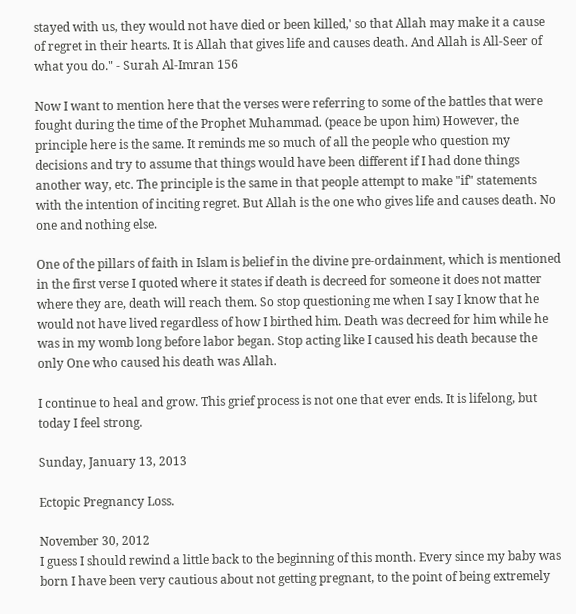stayed with us, they would not have died or been killed,' so that Allah may make it a cause of regret in their hearts. It is Allah that gives life and causes death. And Allah is All-Seer of what you do." - Surah Al-Imran 156

Now I want to mention here that the verses were referring to some of the battles that were fought during the time of the Prophet Muhammad. (peace be upon him) However, the principle here is the same. It reminds me so much of all the people who question my decisions and try to assume that things would have been different if I had done things another way, etc. The principle is the same in that people attempt to make "if" statements with the intention of inciting regret. But Allah is the one who gives life and causes death. No one and nothing else.

One of the pillars of faith in Islam is belief in the divine pre-ordainment, which is mentioned in the first verse I quoted where it states if death is decreed for someone it does not matter where they are, death will reach them. So stop questioning me when I say I know that he would not have lived regardless of how I birthed him. Death was decreed for him while he was in my womb long before labor began. Stop acting like I caused his death because the only One who caused his death was Allah.

I continue to heal and grow. This grief process is not one that ever ends. It is lifelong, but today I feel strong.

Sunday, January 13, 2013

Ectopic Pregnancy Loss.

November 30, 2012
I guess I should rewind a little back to the beginning of this month. Every since my baby was born I have been very cautious about not getting pregnant, to the point of being extremely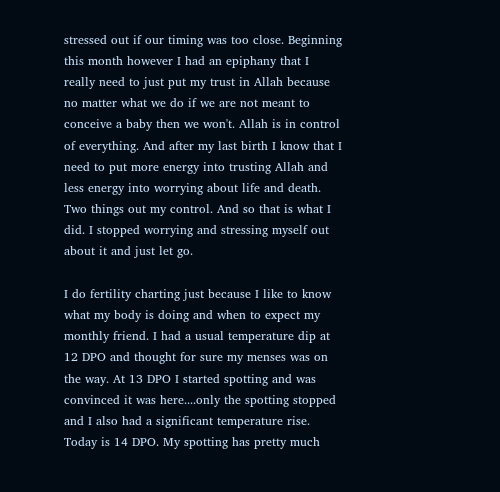stressed out if our timing was too close. Beginning this month however I had an epiphany that I really need to just put my trust in Allah because no matter what we do if we are not meant to conceive a baby then we won't. Allah is in control of everything. And after my last birth I know that I need to put more energy into trusting Allah and less energy into worrying about life and death. Two things out my control. And so that is what I did. I stopped worrying and stressing myself out about it and just let go.

I do fertility charting just because I like to know what my body is doing and when to expect my monthly friend. I had a usual temperature dip at 12 DPO and thought for sure my menses was on the way. At 13 DPO I started spotting and was convinced it was here....only the spotting stopped and I also had a significant temperature rise. Today is 14 DPO. My spotting has pretty much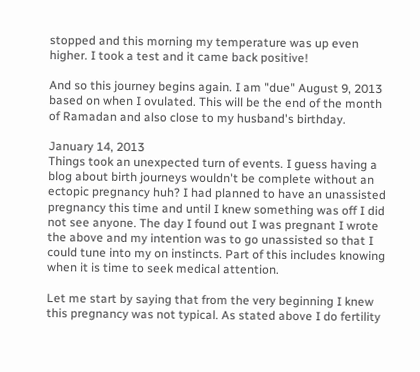stopped and this morning my temperature was up even higher. I took a test and it came back positive!

And so this journey begins again. I am "due" August 9, 2013 based on when I ovulated. This will be the end of the month of Ramadan and also close to my husband's birthday.

January 14, 2013
Things took an unexpected turn of events. I guess having a blog about birth journeys wouldn't be complete without an ectopic pregnancy huh? I had planned to have an unassisted pregnancy this time and until I knew something was off I did not see anyone. The day I found out I was pregnant I wrote the above and my intention was to go unassisted so that I could tune into my on instincts. Part of this includes knowing when it is time to seek medical attention.

Let me start by saying that from the very beginning I knew this pregnancy was not typical. As stated above I do fertility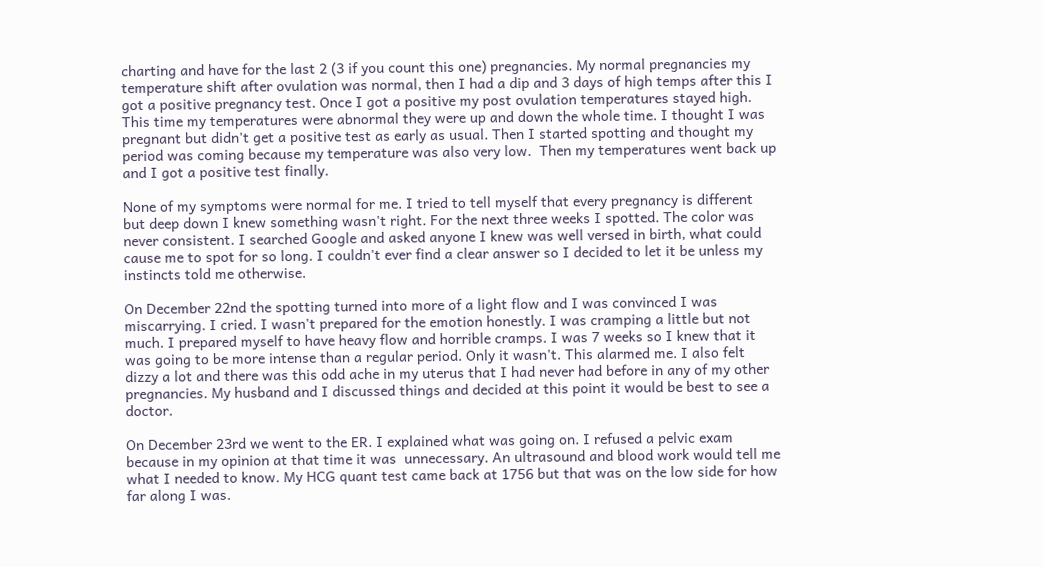charting and have for the last 2 (3 if you count this one) pregnancies. My normal pregnancies my temperature shift after ovulation was normal, then I had a dip and 3 days of high temps after this I got a positive pregnancy test. Once I got a positive my post ovulation temperatures stayed high. This time my temperatures were abnormal they were up and down the whole time. I thought I was pregnant but didn't get a positive test as early as usual. Then I started spotting and thought my period was coming because my temperature was also very low.  Then my temperatures went back up and I got a positive test finally.

None of my symptoms were normal for me. I tried to tell myself that every pregnancy is different but deep down I knew something wasn't right. For the next three weeks I spotted. The color was never consistent. I searched Google and asked anyone I knew was well versed in birth, what could cause me to spot for so long. I couldn't ever find a clear answer so I decided to let it be unless my instincts told me otherwise.

On December 22nd the spotting turned into more of a light flow and I was convinced I was miscarrying. I cried. I wasn't prepared for the emotion honestly. I was cramping a little but not much. I prepared myself to have heavy flow and horrible cramps. I was 7 weeks so I knew that it was going to be more intense than a regular period. Only it wasn't. This alarmed me. I also felt dizzy a lot and there was this odd ache in my uterus that I had never had before in any of my other pregnancies. My husband and I discussed things and decided at this point it would be best to see a doctor.

On December 23rd we went to the ER. I explained what was going on. I refused a pelvic exam because in my opinion at that time it was  unnecessary. An ultrasound and blood work would tell me what I needed to know. My HCG quant test came back at 1756 but that was on the low side for how far along I was.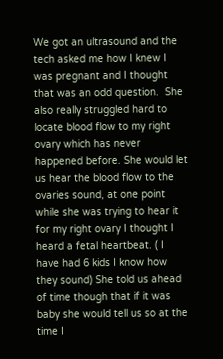We got an ultrasound and the tech asked me how I knew I was pregnant and I thought that was an odd question.  She also really struggled hard to locate blood flow to my right ovary which has never happened before. She would let us hear the blood flow to the ovaries sound, at one point while she was trying to hear it for my right ovary I thought I heard a fetal heartbeat. ( I have had 6 kids I know how they sound) She told us ahead of time though that if it was baby she would tell us so at the time I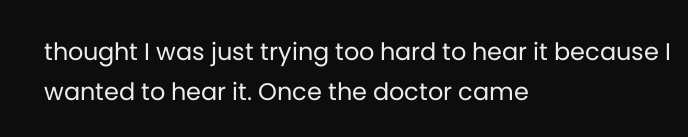thought I was just trying too hard to hear it because I wanted to hear it. Once the doctor came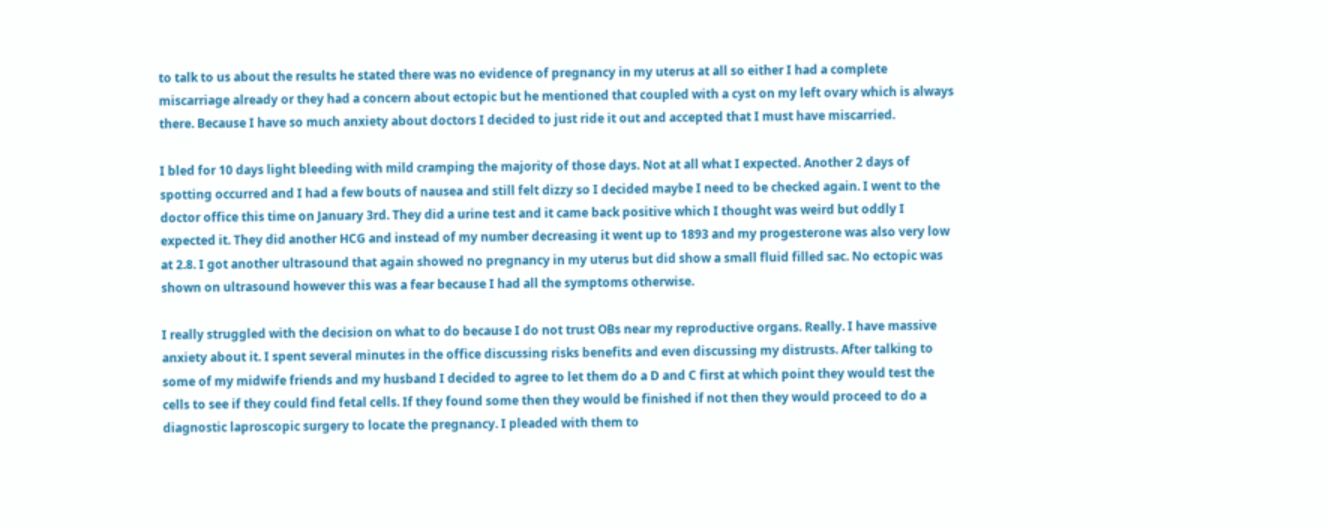to talk to us about the results he stated there was no evidence of pregnancy in my uterus at all so either I had a complete miscarriage already or they had a concern about ectopic but he mentioned that coupled with a cyst on my left ovary which is always there. Because I have so much anxiety about doctors I decided to just ride it out and accepted that I must have miscarried.

I bled for 10 days light bleeding with mild cramping the majority of those days. Not at all what I expected. Another 2 days of spotting occurred and I had a few bouts of nausea and still felt dizzy so I decided maybe I need to be checked again. I went to the doctor office this time on January 3rd. They did a urine test and it came back positive which I thought was weird but oddly I expected it. They did another HCG and instead of my number decreasing it went up to 1893 and my progesterone was also very low at 2.8. I got another ultrasound that again showed no pregnancy in my uterus but did show a small fluid filled sac. No ectopic was shown on ultrasound however this was a fear because I had all the symptoms otherwise.

I really struggled with the decision on what to do because I do not trust OBs near my reproductive organs. Really. I have massive anxiety about it. I spent several minutes in the office discussing risks benefits and even discussing my distrusts. After talking to some of my midwife friends and my husband I decided to agree to let them do a D and C first at which point they would test the cells to see if they could find fetal cells. If they found some then they would be finished if not then they would proceed to do a diagnostic laproscopic surgery to locate the pregnancy. I pleaded with them to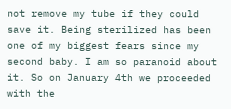not remove my tube if they could save it. Being sterilized has been one of my biggest fears since my second baby. I am so paranoid about it. So on January 4th we proceeded with the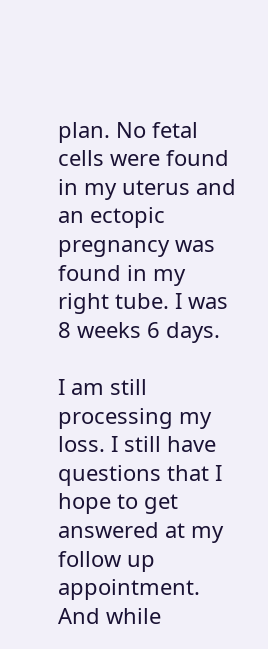plan. No fetal cells were found in my uterus and an ectopic pregnancy was found in my right tube. I was 8 weeks 6 days.

I am still processing my loss. I still have questions that I hope to get answered at my follow up appointment. And while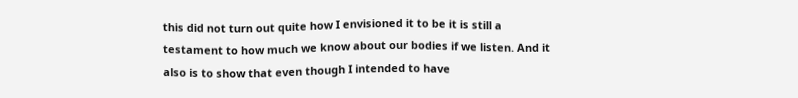this did not turn out quite how I envisioned it to be it is still a testament to how much we know about our bodies if we listen. And it also is to show that even though I intended to have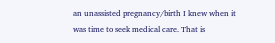an unassisted pregnancy/birth I knew when it was time to seek medical care. That is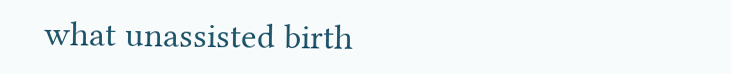what unassisted birth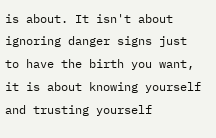is about. It isn't about ignoring danger signs just to have the birth you want, it is about knowing yourself and trusting yourself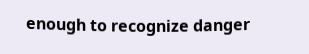enough to recognize danger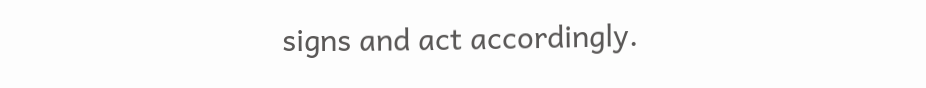signs and act accordingly.